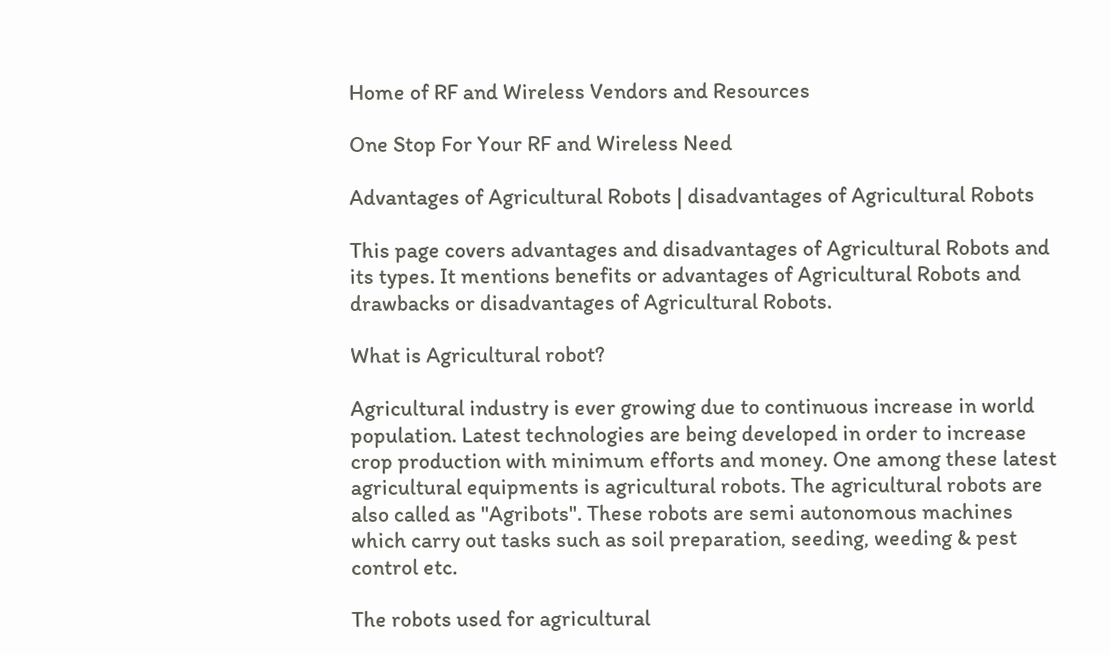Home of RF and Wireless Vendors and Resources

One Stop For Your RF and Wireless Need

Advantages of Agricultural Robots | disadvantages of Agricultural Robots

This page covers advantages and disadvantages of Agricultural Robots and its types. It mentions benefits or advantages of Agricultural Robots and drawbacks or disadvantages of Agricultural Robots.

What is Agricultural robot?

Agricultural industry is ever growing due to continuous increase in world population. Latest technologies are being developed in order to increase crop production with minimum efforts and money. One among these latest agricultural equipments is agricultural robots. The agricultural robots are also called as "Agribots". These robots are semi autonomous machines which carry out tasks such as soil preparation, seeding, weeding & pest control etc.

The robots used for agricultural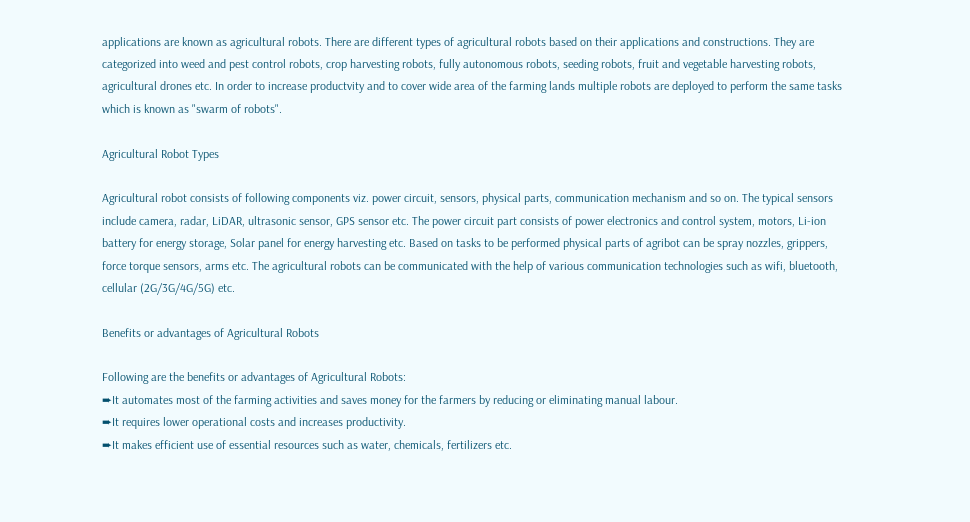applications are known as agricultural robots. There are different types of agricultural robots based on their applications and constructions. They are categorized into weed and pest control robots, crop harvesting robots, fully autonomous robots, seeding robots, fruit and vegetable harvesting robots, agricultural drones etc. In order to increase productvity and to cover wide area of the farming lands multiple robots are deployed to perform the same tasks which is known as "swarm of robots".

Agricultural Robot Types

Agricultural robot consists of following components viz. power circuit, sensors, physical parts, communication mechanism and so on. The typical sensors include camera, radar, LiDAR, ultrasonic sensor, GPS sensor etc. The power circuit part consists of power electronics and control system, motors, Li-ion battery for energy storage, Solar panel for energy harvesting etc. Based on tasks to be performed physical parts of agribot can be spray nozzles, grippers, force torque sensors, arms etc. The agricultural robots can be communicated with the help of various communication technologies such as wifi, bluetooth, cellular (2G/3G/4G/5G) etc.

Benefits or advantages of Agricultural Robots

Following are the benefits or advantages of Agricultural Robots:
➨It automates most of the farming activities and saves money for the farmers by reducing or eliminating manual labour.
➨It requires lower operational costs and increases productivity.
➨It makes efficient use of essential resources such as water, chemicals, fertilizers etc.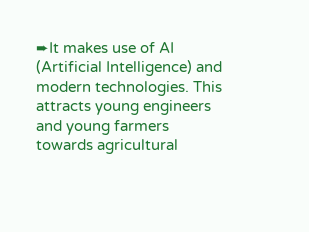➨It makes use of AI (Artificial Intelligence) and modern technologies. This attracts young engineers and young farmers towards agricultural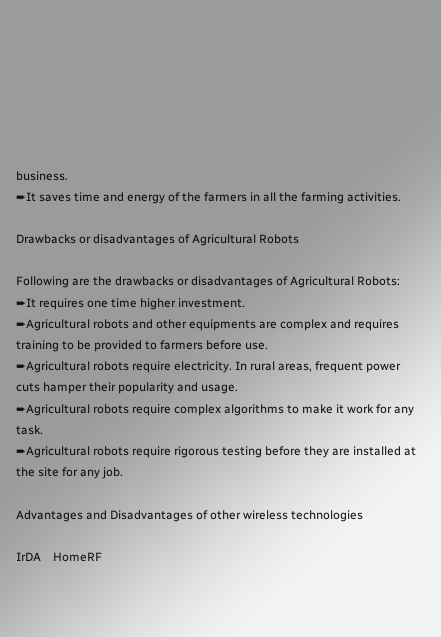business.
➨It saves time and energy of the farmers in all the farming activities.

Drawbacks or disadvantages of Agricultural Robots

Following are the drawbacks or disadvantages of Agricultural Robots:
➨It requires one time higher investment.
➨Agricultural robots and other equipments are complex and requires training to be provided to farmers before use.
➨Agricultural robots require electricity. In rural areas, frequent power cuts hamper their popularity and usage.
➨Agricultural robots require complex algorithms to make it work for any task.
➨Agricultural robots require rigorous testing before they are installed at the site for any job.

Advantages and Disadvantages of other wireless technologies

IrDA    HomeRF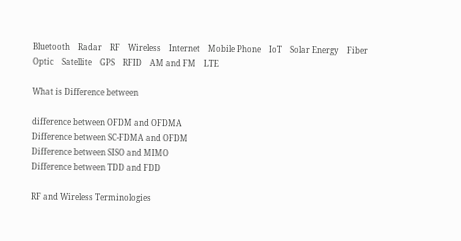Bluetooth    Radar    RF    Wireless    Internet    Mobile Phone    IoT    Solar Energy    Fiber Optic    Satellite    GPS    RFID    AM and FM    LTE

What is Difference between

difference between OFDM and OFDMA
Difference between SC-FDMA and OFDM
Difference between SISO and MIMO
Difference between TDD and FDD

RF and Wireless Terminologies